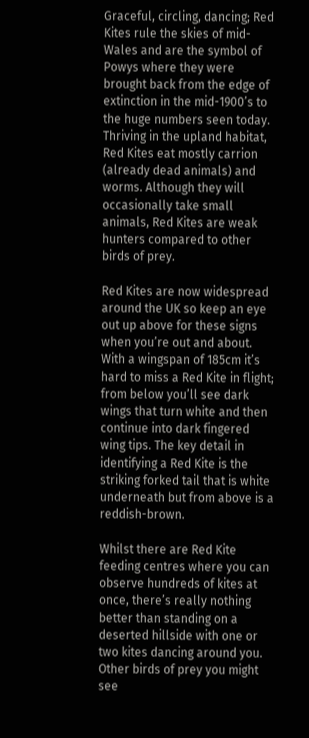Graceful, circling, dancing; Red Kites rule the skies of mid-Wales and are the symbol of Powys where they were brought back from the edge of extinction in the mid-1900’s to the huge numbers seen today. Thriving in the upland habitat, Red Kites eat mostly carrion (already dead animals) and worms. Although they will occasionally take small animals, Red Kites are weak hunters compared to other birds of prey.

Red Kites are now widespread around the UK so keep an eye out up above for these signs when you’re out and about. With a wingspan of 185cm it’s hard to miss a Red Kite in flight; from below you’ll see dark wings that turn white and then continue into dark fingered wing tips. The key detail in identifying a Red Kite is the striking forked tail that is white underneath but from above is a reddish-brown.

Whilst there are Red Kite feeding centres where you can observe hundreds of kites at once, there’s really nothing better than standing on a deserted hillside with one or two kites dancing around you. Other birds of prey you might see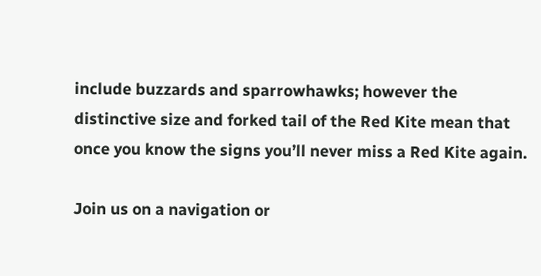include buzzards and sparrowhawks; however the distinctive size and forked tail of the Red Kite mean that once you know the signs you’ll never miss a Red Kite again.

Join us on a navigation or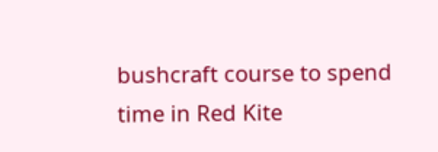bushcraft course to spend time in Red Kite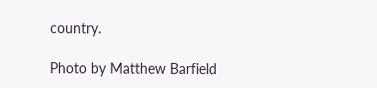country.

Photo by Matthew Barfield